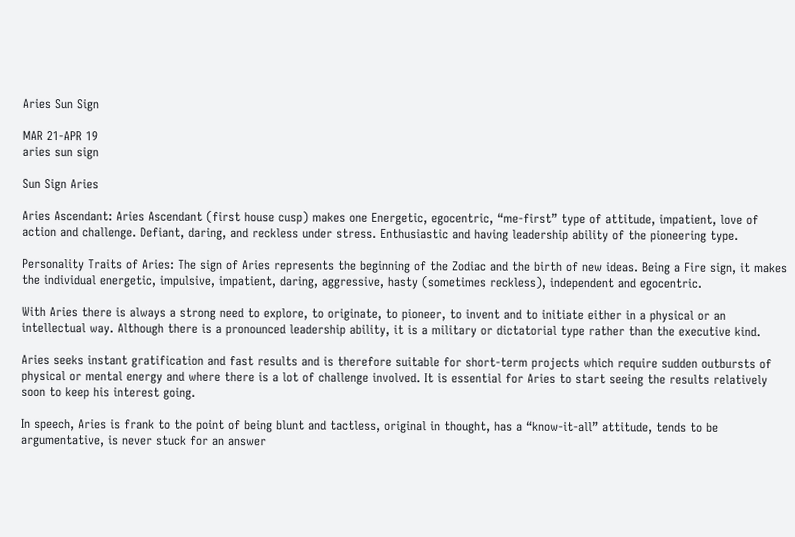Aries Sun Sign

MAR 21-APR 19
aries sun sign

Sun Sign Aries

Aries Ascendant: Aries Ascendant (first house cusp) makes one Energetic, egocentric, “me-first” type of attitude, impatient, love of action and challenge. Defiant, daring, and reckless under stress. Enthusiastic and having leadership ability of the pioneering type.

Personality Traits of Aries: The sign of Aries represents the beginning of the Zodiac and the birth of new ideas. Being a Fire sign, it makes the individual energetic, impulsive, impatient, daring, aggressive, hasty (sometimes reckless), independent and egocentric.

With Aries there is always a strong need to explore, to originate, to pioneer, to invent and to initiate either in a physical or an intellectual way. Although there is a pronounced leadership ability, it is a military or dictatorial type rather than the executive kind.

Aries seeks instant gratification and fast results and is therefore suitable for short-term projects which require sudden outbursts of physical or mental energy and where there is a lot of challenge involved. It is essential for Aries to start seeing the results relatively soon to keep his interest going.

In speech, Aries is frank to the point of being blunt and tactless, original in thought, has a “know-it-all” attitude, tends to be argumentative, is never stuck for an answer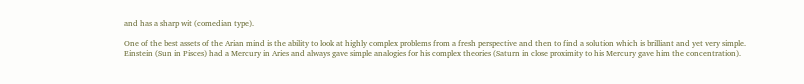and has a sharp wit (comedian type).

One of the best assets of the Arian mind is the ability to look at highly complex problems from a fresh perspective and then to find a solution which is brilliant and yet very simple. Einstein (Sun in Pisces) had a Mercury in Aries and always gave simple analogies for his complex theories (Saturn in close proximity to his Mercury gave him the concentration).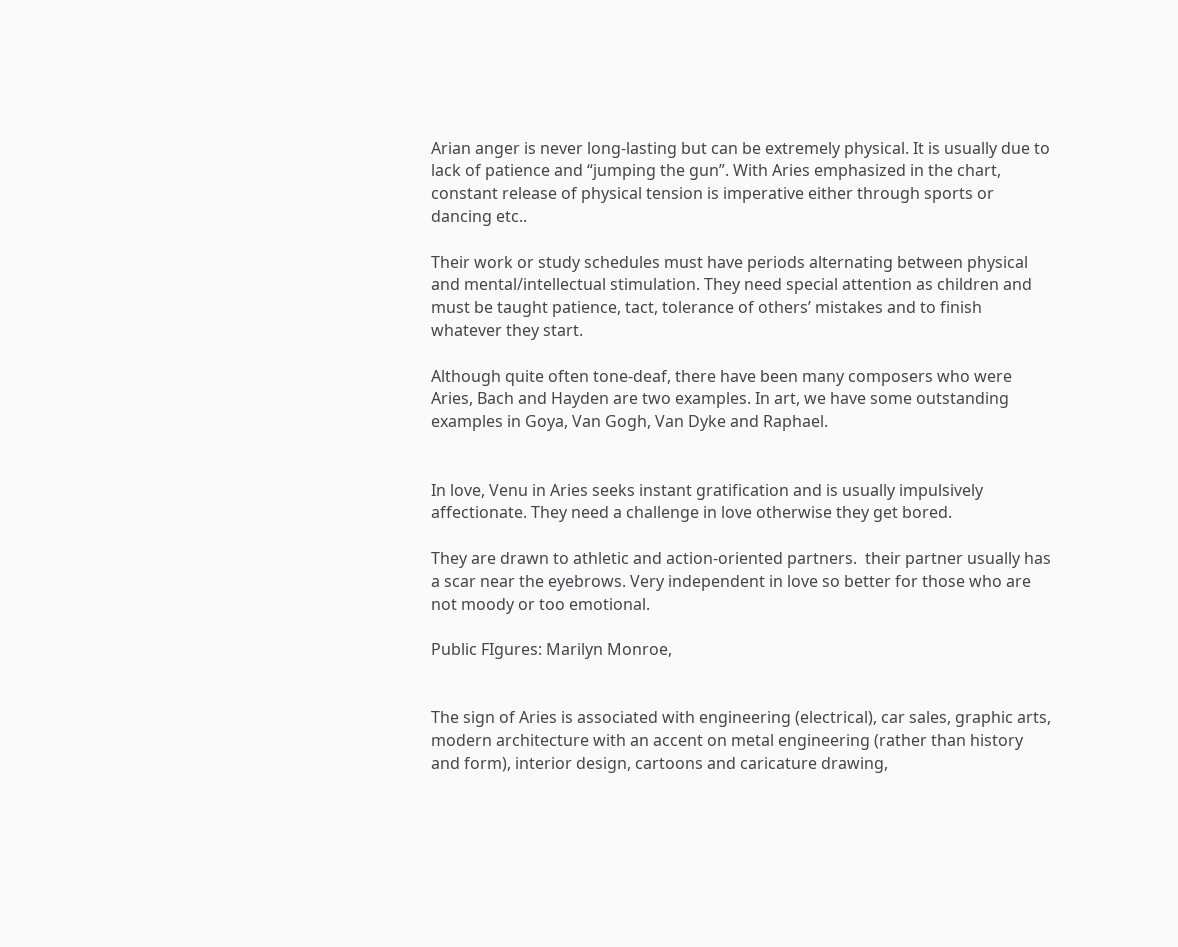Arian anger is never long-lasting but can be extremely physical. It is usually due to lack of patience and “jumping the gun”. With Aries emphasized in the chart, constant release of physical tension is imperative either through sports or dancing etc..

Their work or study schedules must have periods alternating between physical and mental/intellectual stimulation. They need special attention as children and must be taught patience, tact, tolerance of others’ mistakes and to finish whatever they start.

Although quite often tone-deaf, there have been many composers who were Aries, Bach and Hayden are two examples. In art, we have some outstanding examples in Goya, Van Gogh, Van Dyke and Raphael.


In love, Venu in Aries seeks instant gratification and is usually impulsively affectionate. They need a challenge in love otherwise they get bored.

They are drawn to athletic and action-oriented partners.  their partner usually has a scar near the eyebrows. Very independent in love so better for those who are not moody or too emotional.

Public FIgures: Marilyn Monroe,


The sign of Aries is associated with engineering (electrical), car sales, graphic arts, modern architecture with an accent on metal engineering (rather than history and form), interior design, cartoons and caricature drawing,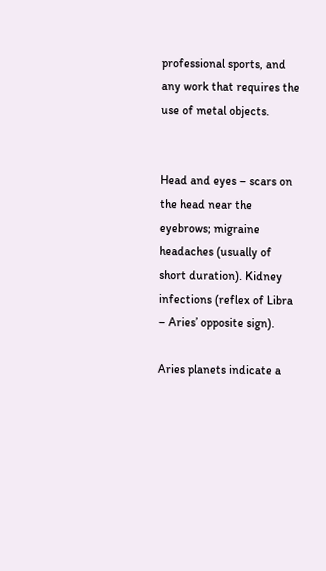professional sports, and any work that requires the use of metal objects.


Head and eyes – scars on the head near the eyebrows; migraine headaches (usually of short duration). Kidney infections (reflex of Libra – Aries’ opposite sign).

Aries planets indicate a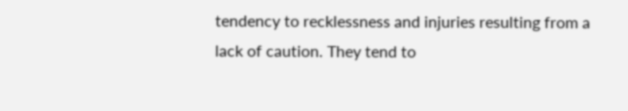tendency to recklessness and injuries resulting from a lack of caution. They tend to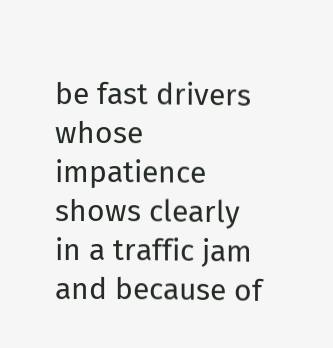be fast drivers whose impatience shows clearly in a traffic jam and because of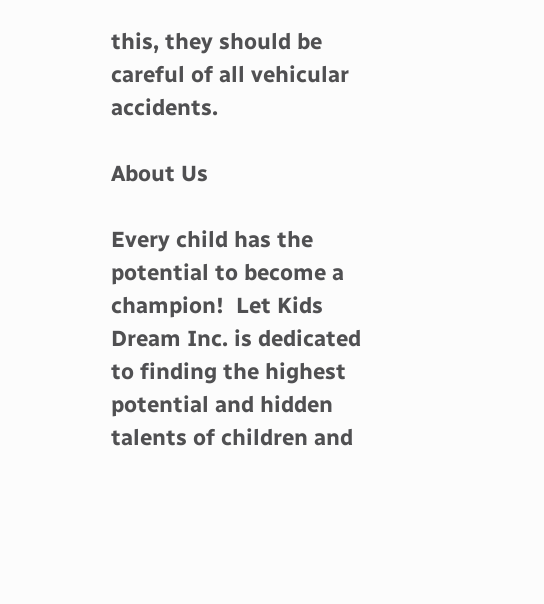this, they should be careful of all vehicular accidents.

About Us

Every child has the potential to become a champion!  Let Kids Dream Inc. is dedicated to finding the highest potential and hidden talents of children and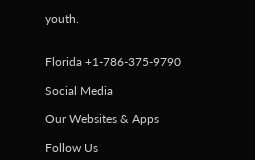youth.


Florida +1-786-375-9790

Social Media

Our Websites & Apps

Follow Us